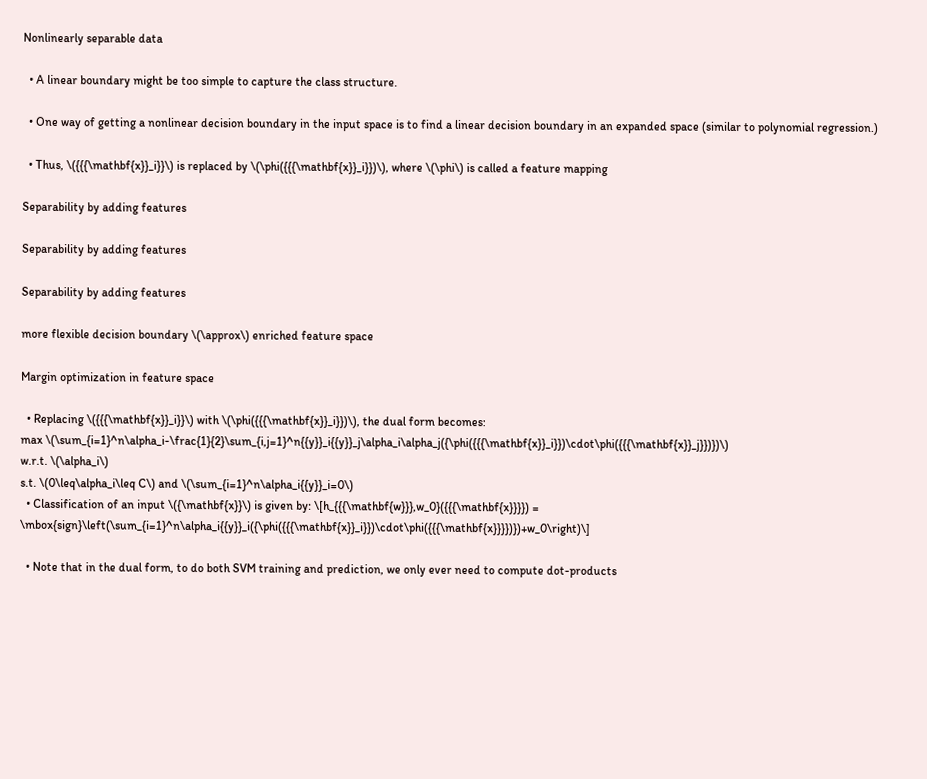Nonlinearly separable data

  • A linear boundary might be too simple to capture the class structure.

  • One way of getting a nonlinear decision boundary in the input space is to find a linear decision boundary in an expanded space (similar to polynomial regression.)

  • Thus, \({{{\mathbf{x}}_i}}\) is replaced by \(\phi({{{\mathbf{x}}_i}})\), where \(\phi\) is called a feature mapping

Separability by adding features

Separability by adding features

Separability by adding features

more flexible decision boundary \(\approx\) enriched feature space

Margin optimization in feature space

  • Replacing \({{{\mathbf{x}}_i}}\) with \(\phi({{{\mathbf{x}}_i}})\), the dual form becomes:
max \(\sum_{i=1}^n\alpha_i-\frac{1}{2}\sum_{i,j=1}^n{{y}}_i{{y}}_j\alpha_i\alpha_j({\phi({{{\mathbf{x}}_i}})\cdot\phi({{{\mathbf{x}}_j}})})\)
w.r.t. \(\alpha_i\)
s.t. \(0\leq\alpha_i\leq C\) and \(\sum_{i=1}^n\alpha_i{{y}}_i=0\)
  • Classification of an input \({\mathbf{x}}\) is given by: \[h_{{{\mathbf{w}}},w_0}({{{\mathbf{x}}}}) = \mbox{sign}\left(\sum_{i=1}^n\alpha_i{{y}}_i({\phi({{{\mathbf{x}}_i}})\cdot\phi({{{\mathbf{x}}}})})+w_0\right)\]

  • Note that in the dual form, to do both SVM training and prediction, we only ever need to compute dot-products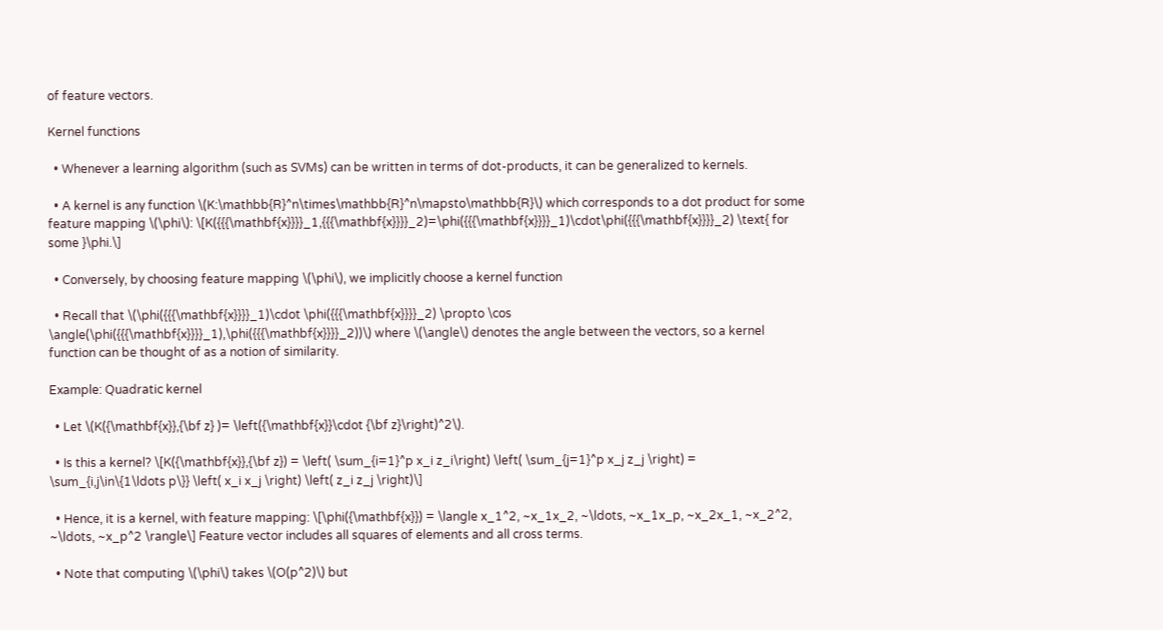of feature vectors.

Kernel functions

  • Whenever a learning algorithm (such as SVMs) can be written in terms of dot-products, it can be generalized to kernels.

  • A kernel is any function \(K:\mathbb{R}^n\times\mathbb{R}^n\mapsto\mathbb{R}\) which corresponds to a dot product for some feature mapping \(\phi\): \[K({{{\mathbf{x}}}}_1,{{{\mathbf{x}}}}_2)=\phi({{{\mathbf{x}}}}_1)\cdot\phi({{{\mathbf{x}}}}_2) \text{ for some }\phi.\]

  • Conversely, by choosing feature mapping \(\phi\), we implicitly choose a kernel function

  • Recall that \(\phi({{{\mathbf{x}}}}_1)\cdot \phi({{{\mathbf{x}}}}_2) \propto \cos \angle(\phi({{{\mathbf{x}}}}_1),\phi({{{\mathbf{x}}}}_2))\) where \(\angle\) denotes the angle between the vectors, so a kernel function can be thought of as a notion of similarity.

Example: Quadratic kernel

  • Let \(K({\mathbf{x}},{\bf z} )= \left({\mathbf{x}}\cdot {\bf z}\right)^2\).

  • Is this a kernel? \[K({\mathbf{x}},{\bf z}) = \left( \sum_{i=1}^p x_i z_i\right) \left( \sum_{j=1}^p x_j z_j \right) = \sum_{i,j\in\{1\ldots p\}} \left( x_i x_j \right) \left( z_i z_j \right)\]

  • Hence, it is a kernel, with feature mapping: \[\phi({\mathbf{x}}) = \langle x_1^2, ~x_1x_2, ~\ldots, ~x_1x_p, ~x_2x_1, ~x_2^2, ~\ldots, ~x_p^2 \rangle\] Feature vector includes all squares of elements and all cross terms.

  • Note that computing \(\phi\) takes \(O(p^2)\) but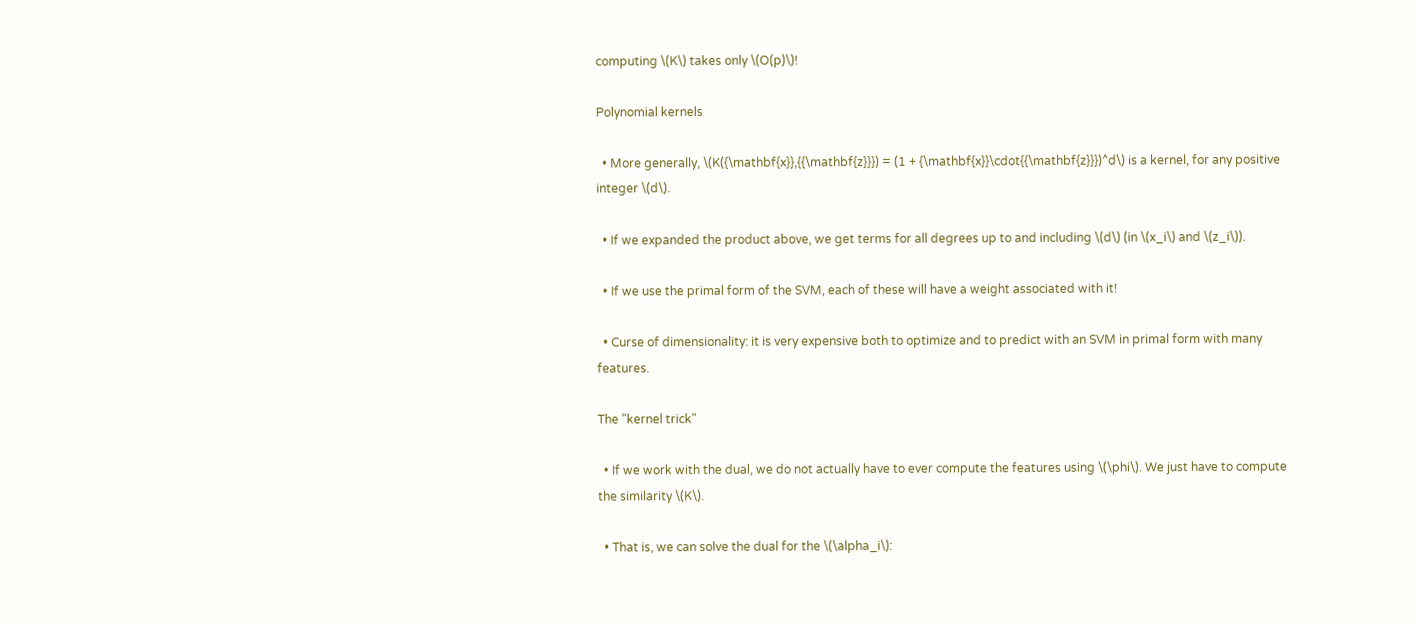computing \(K\) takes only \(O(p)\)!

Polynomial kernels

  • More generally, \(K({\mathbf{x}},{{\mathbf{z}}}) = (1 + {\mathbf{x}}\cdot{{\mathbf{z}}})^d\) is a kernel, for any positive integer \(d\).

  • If we expanded the product above, we get terms for all degrees up to and including \(d\) (in \(x_i\) and \(z_i\)).

  • If we use the primal form of the SVM, each of these will have a weight associated with it!

  • Curse of dimensionality: it is very expensive both to optimize and to predict with an SVM in primal form with many features.

The "kernel trick"

  • If we work with the dual, we do not actually have to ever compute the features using \(\phi\). We just have to compute the similarity \(K\).

  • That is, we can solve the dual for the \(\alpha_i\):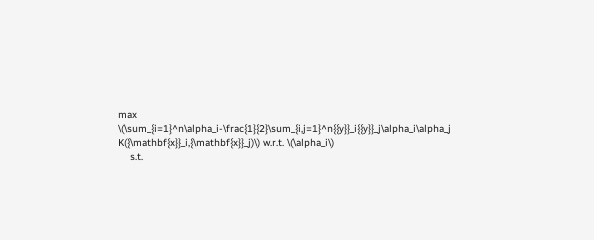max \(\sum_{i=1}^n\alpha_i-\frac{1}{2}\sum_{i,j=1}^n{{y}}_i{{y}}_j\alpha_i\alpha_j K({\mathbf{x}}_i,{\mathbf{x}}_j)\) w.r.t. \(\alpha_i\)
    s.t.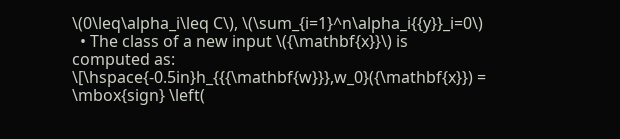\(0\leq\alpha_i\leq C\), \(\sum_{i=1}^n\alpha_i{{y}}_i=0\)
  • The class of a new input \({\mathbf{x}}\) is computed as: \[\hspace{-0.5in}h_{{{\mathbf{w}}},w_0}({\mathbf{x}}) = \mbox{sign} \left(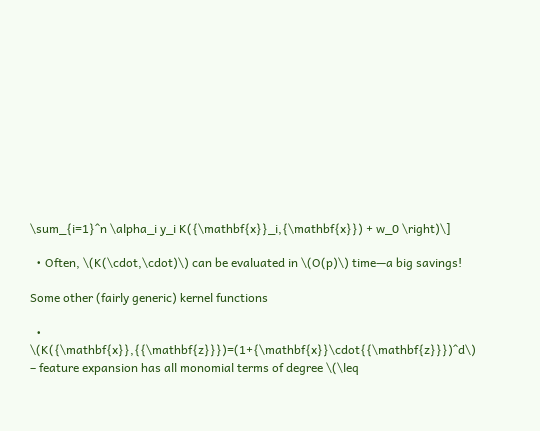\sum_{i=1}^n \alpha_i y_i K({\mathbf{x}}_i,{\mathbf{x}}) + w_0 \right)\]

  • Often, \(K(\cdot,\cdot)\) can be evaluated in \(O(p)\) time—a big savings!

Some other (fairly generic) kernel functions

  • \(K({\mathbf{x}},{{\mathbf{z}}})=(1+{\mathbf{x}}\cdot{{\mathbf{z}}})^d\) – feature expansion has all monomial terms of degree \(\leq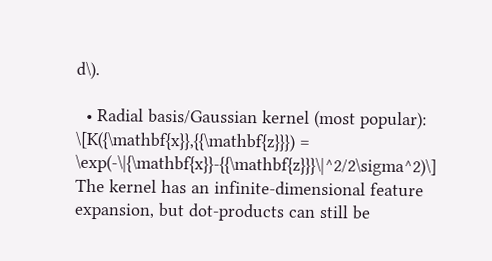d\).

  • Radial basis/Gaussian kernel (most popular): \[K({\mathbf{x}},{{\mathbf{z}}}) = \exp(-\|{\mathbf{x}}-{{\mathbf{z}}}\|^2/2\sigma^2)\] The kernel has an infinite-dimensional feature expansion, but dot-products can still be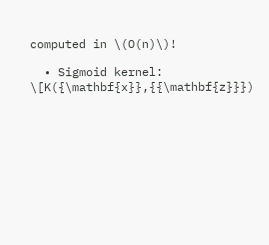computed in \(O(n)\)!

  • Sigmoid kernel: \[K({\mathbf{x}},{{\mathbf{z}}})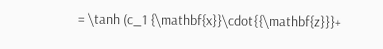= \tanh (c_1 {\mathbf{x}}\cdot{{\mathbf{z}}}+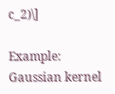c_2)\]

Example: Gaussian kernel